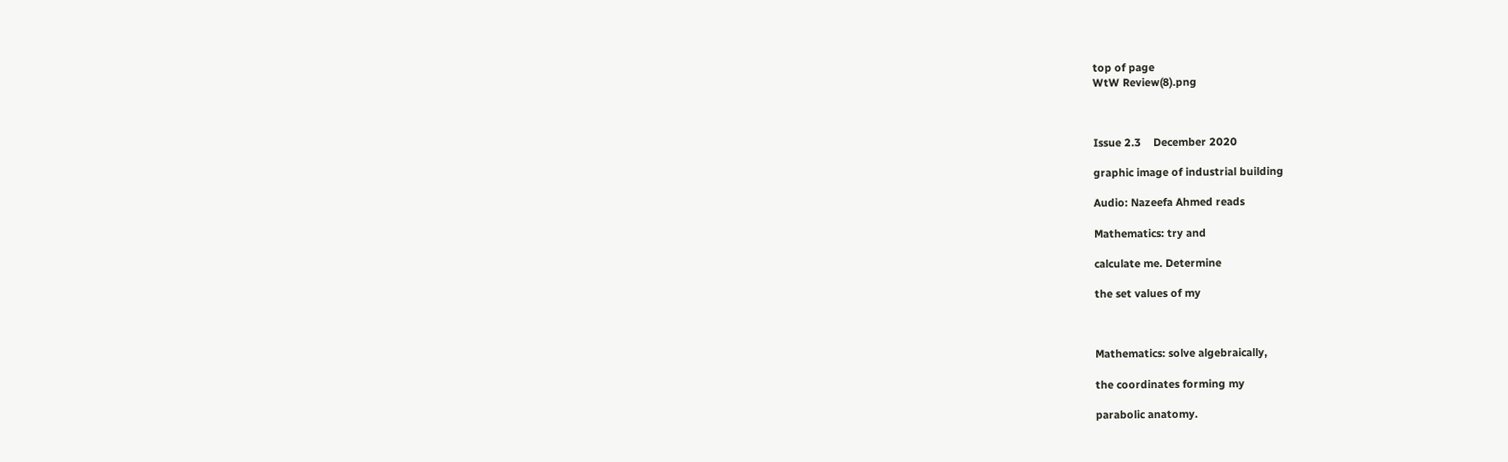top of page
WtW Review(8).png



Issue 2.3    December 2020

graphic image of industrial building

Audio: Nazeefa Ahmed reads

Mathematics: try and

calculate me. Determine

the set values of my



Mathematics: solve algebraically,

the coordinates forming my

parabolic anatomy.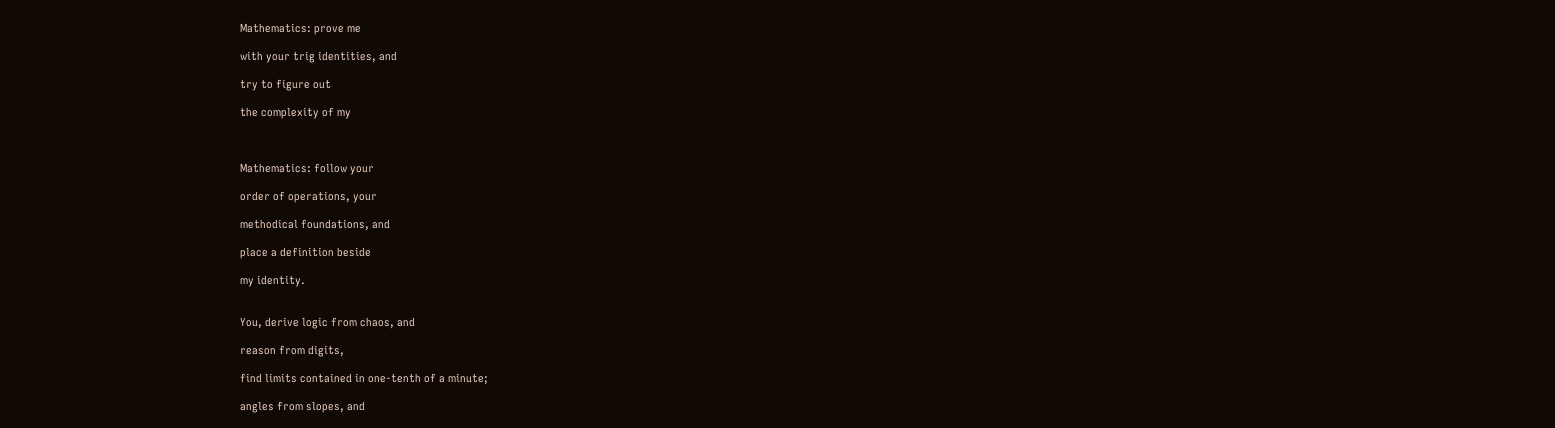Mathematics: prove me

with your trig identities, and

try to figure out

the complexity of my



Mathematics: follow your

order of operations, your

methodical foundations, and

place a definition beside

my identity.


You, derive logic from chaos, and

reason from digits,

find limits contained in one-tenth of a minute;

angles from slopes, and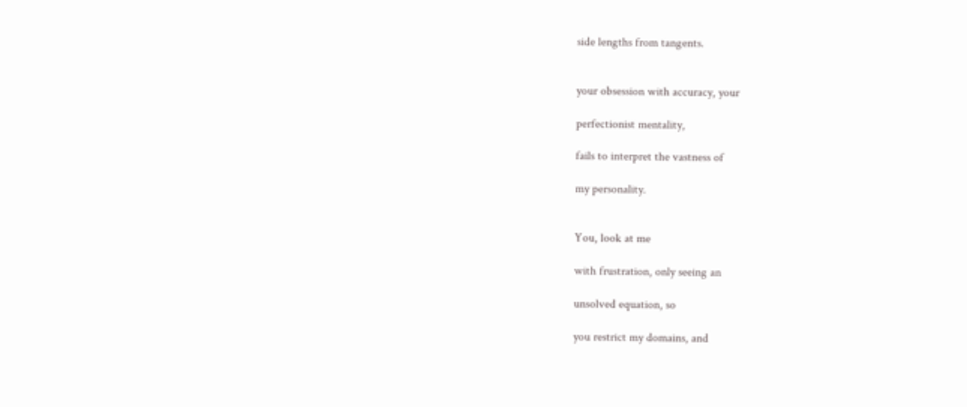side lengths from tangents.


your obsession with accuracy, your

perfectionist mentality,

fails to interpret the vastness of

my personality.


You, look at me

with frustration, only seeing an

unsolved equation, so

you restrict my domains, and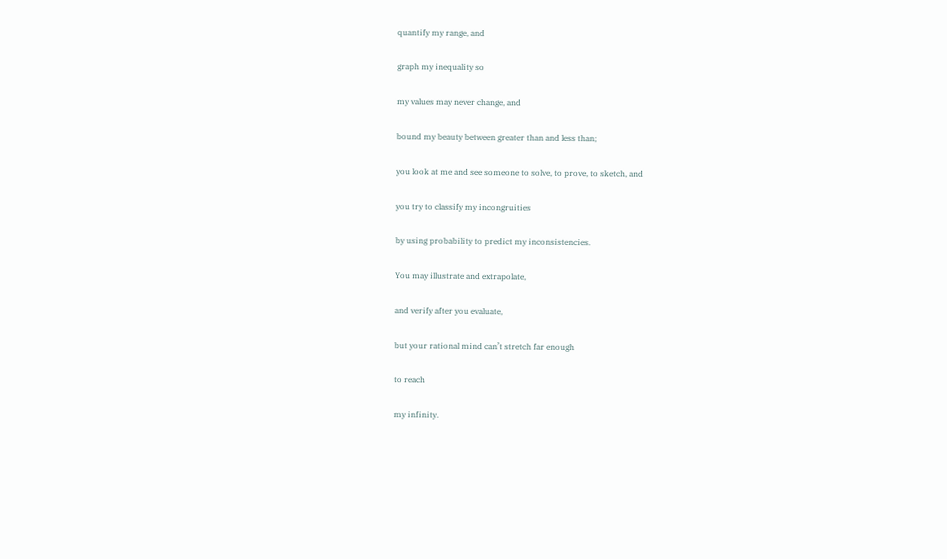quantify my range, and

graph my inequality so

my values may never change, and

bound my beauty between greater than and less than;

you look at me and see someone to solve, to prove, to sketch, and

you try to classify my incongruities

by using probability to predict my inconsistencies.

You may illustrate and extrapolate,

and verify after you evaluate,

but your rational mind can’t stretch far enough

to reach

my infinity.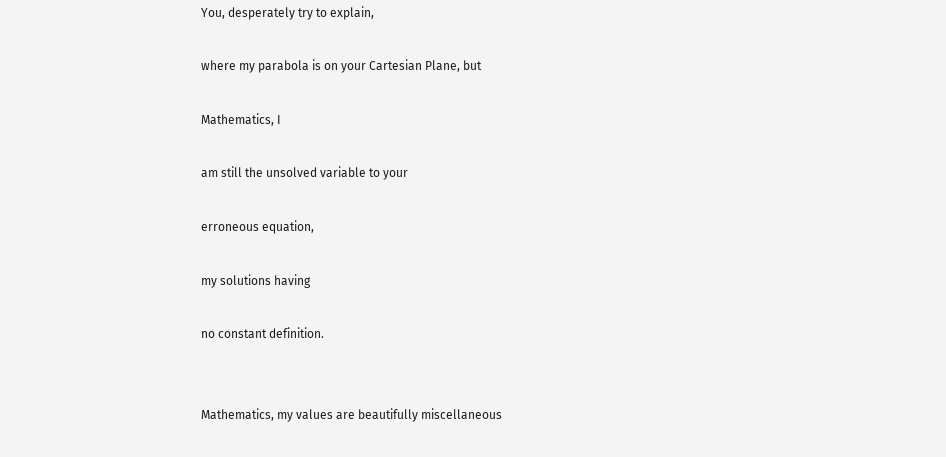You, desperately try to explain,

where my parabola is on your Cartesian Plane, but

Mathematics, I

am still the unsolved variable to your

erroneous equation,

my solutions having

no constant definition.


Mathematics, my values are beautifully miscellaneous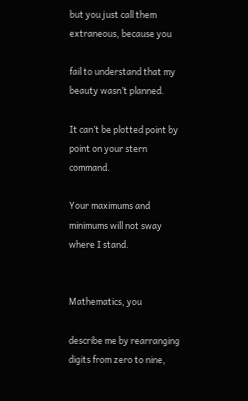but you just call them extraneous, because you

fail to understand that my beauty wasn’t planned.

It can’t be plotted point by point on your stern command.

Your maximums and minimums will not sway where I stand.


Mathematics, you

describe me by rearranging digits from zero to nine,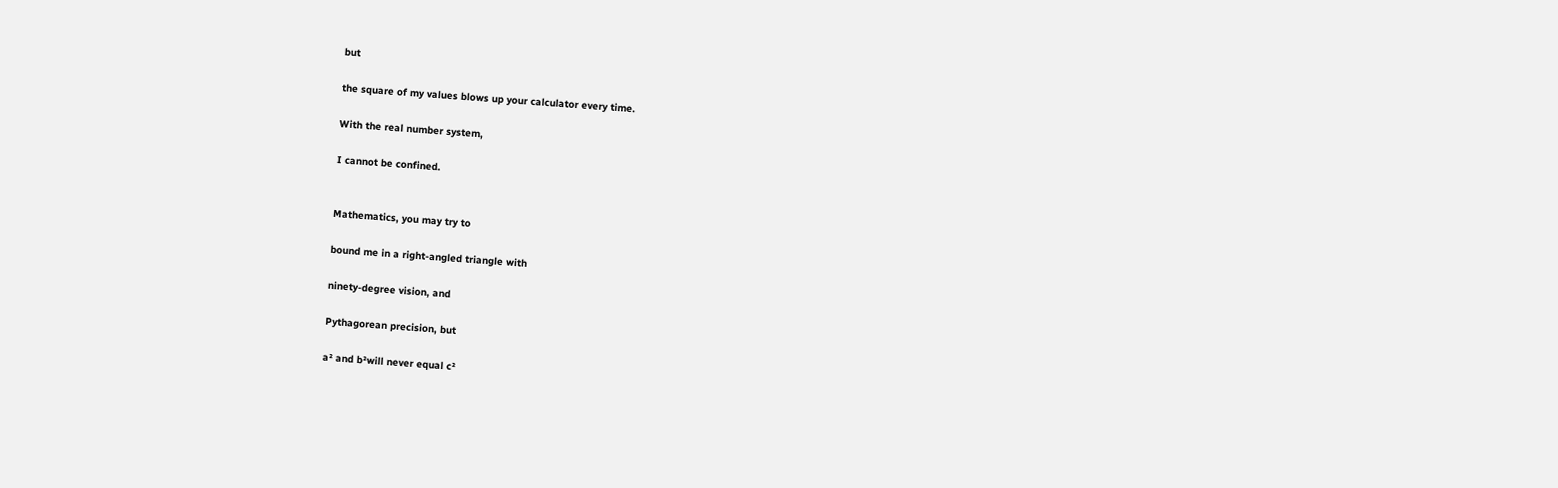but

the square of my values blows up your calculator every time.

With the real number system,

I cannot be confined.


Mathematics, you may try to

bound me in a right-angled triangle with

ninety-degree vision, and

Pythagorean precision, but

a² and b²will never equal c²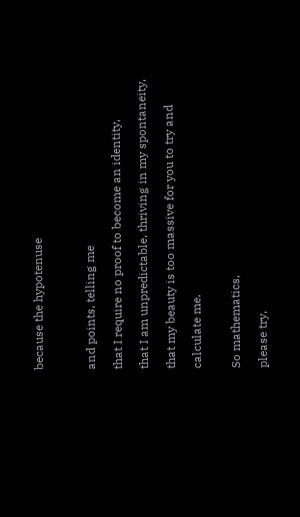because the hypotenuse



and points, telling me

that I require no proof to become an identity,

that I am unpredictable, thriving in my spontaneity,

that my beauty is too massive for you to try and

calculate me.


So mathematics,

please try,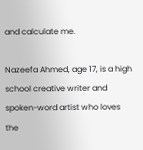and calculate me.

Nazeefa Ahmed, age 17, is a high school creative writer and spoken-word artist who loves the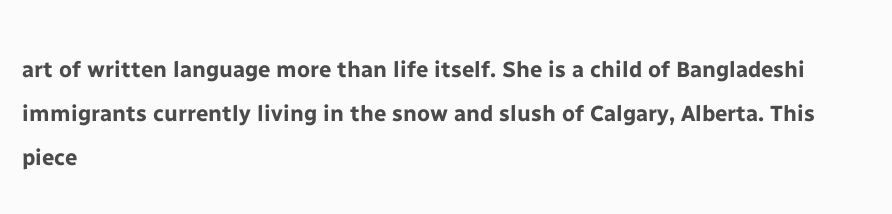art of written language more than life itself. She is a child of Bangladeshi immigrants currently living in the snow and slush of Calgary, Alberta. This piece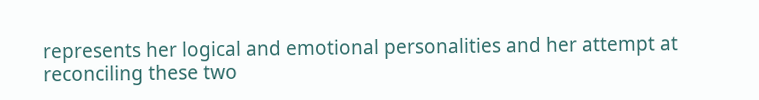represents her logical and emotional personalities and her attempt at reconciling these two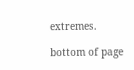extremes.

bottom of page